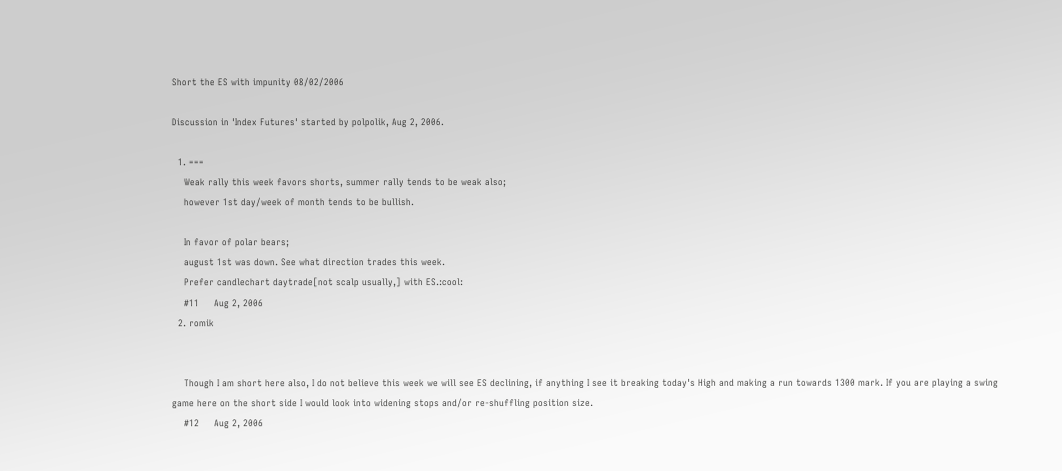Short the ES with impunity 08/02/2006

Discussion in 'Index Futures' started by polpolik, Aug 2, 2006.

  1. ===
    Weak rally this week favors shorts, summer rally tends to be weak also;
    however 1st day/week of month tends to be bullish.

    In favor of polar bears;
    august 1st was down. See what direction trades this week.
    Prefer candlechart daytrade[not scalp usually,] with ES.:cool:
    #11     Aug 2, 2006
  2. romik


    Though I am short here also, I do not believe this week we will see ES declining, if anything I see it breaking today's High and making a run towards 1300 mark. If you are playing a swing game here on the short side I would look into widening stops and/or re-shuffling position size.
    #12     Aug 2, 2006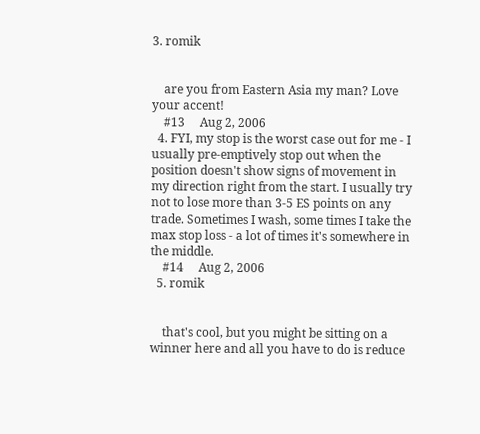3. romik


    are you from Eastern Asia my man? Love your accent!
    #13     Aug 2, 2006
  4. FYI, my stop is the worst case out for me - I usually pre-emptively stop out when the position doesn't show signs of movement in my direction right from the start. I usually try not to lose more than 3-5 ES points on any trade. Sometimes I wash, some times I take the max stop loss - a lot of times it's somewhere in the middle.
    #14     Aug 2, 2006
  5. romik


    that's cool, but you might be sitting on a winner here and all you have to do is reduce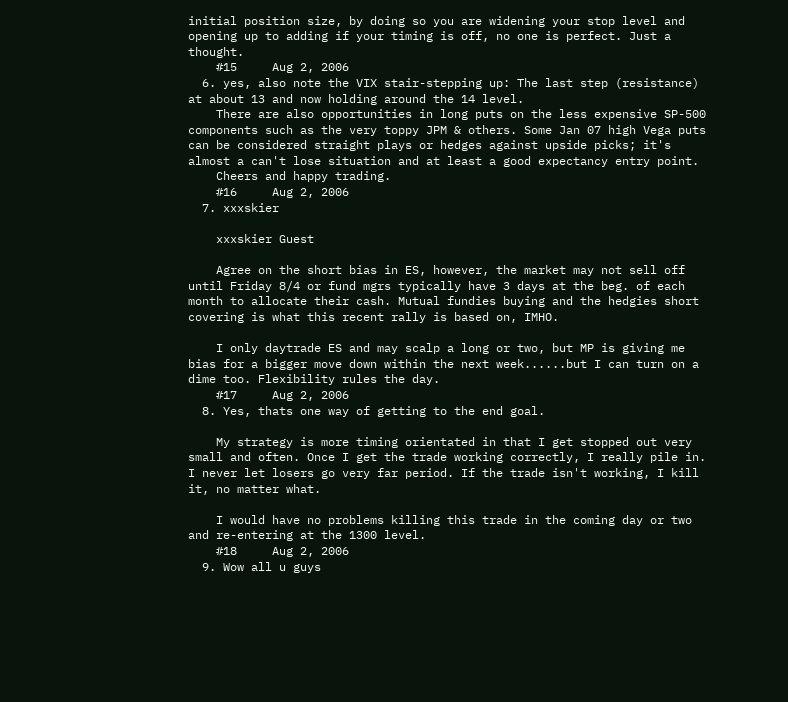initial position size, by doing so you are widening your stop level and opening up to adding if your timing is off, no one is perfect. Just a thought.
    #15     Aug 2, 2006
  6. yes, also note the VIX stair-stepping up: The last step (resistance) at about 13 and now holding around the 14 level.
    There are also opportunities in long puts on the less expensive SP-500 components such as the very toppy JPM & others. Some Jan 07 high Vega puts can be considered straight plays or hedges against upside picks; it's almost a can't lose situation and at least a good expectancy entry point.
    Cheers and happy trading.
    #16     Aug 2, 2006
  7. xxxskier

    xxxskier Guest

    Agree on the short bias in ES, however, the market may not sell off until Friday 8/4 or fund mgrs typically have 3 days at the beg. of each month to allocate their cash. Mutual fundies buying and the hedgies short covering is what this recent rally is based on, IMHO.

    I only daytrade ES and may scalp a long or two, but MP is giving me bias for a bigger move down within the next week......but I can turn on a dime too. Flexibility rules the day.
    #17     Aug 2, 2006
  8. Yes, thats one way of getting to the end goal.

    My strategy is more timing orientated in that I get stopped out very small and often. Once I get the trade working correctly, I really pile in. I never let losers go very far period. If the trade isn't working, I kill it, no matter what.

    I would have no problems killing this trade in the coming day or two and re-entering at the 1300 level.
    #18     Aug 2, 2006
  9. Wow all u guys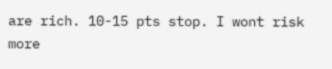are rich. 10-15 pts stop. I wont risk more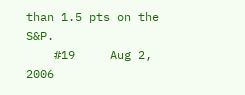than 1.5 pts on the S&P.
    #19     Aug 2, 2006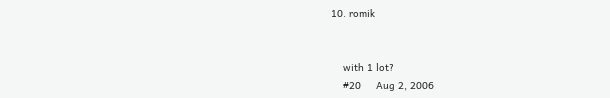10. romik


    with 1 lot?
    #20     Aug 2, 2006